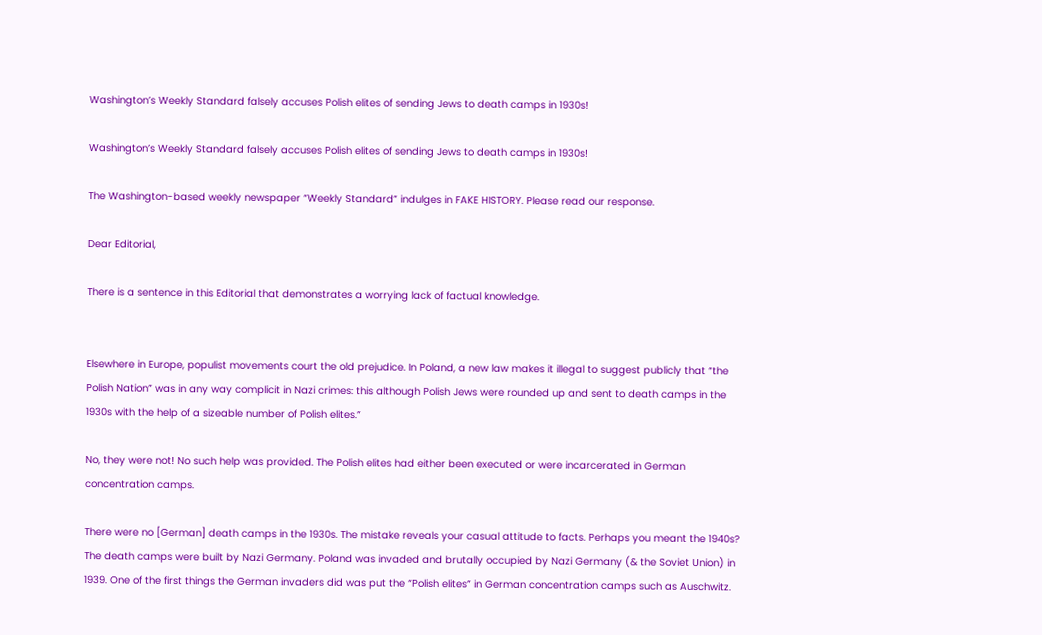Washington’s Weekly Standard falsely accuses Polish elites of sending Jews to death camps in 1930s!

Washington’s Weekly Standard falsely accuses Polish elites of sending Jews to death camps in 1930s!

The Washington-based weekly newspaper “Weekly Standard” indulges in FAKE HISTORY. Please read our response.

Dear Editorial,

There is a sentence in this Editorial that demonstrates a worrying lack of factual knowledge.


Elsewhere in Europe, populist movements court the old prejudice. In Poland, a new law makes it illegal to suggest publicly that “the Polish Nation” was in any way complicit in Nazi crimes: this although Polish Jews were rounded up and sent to death camps in the 1930s with the help of a sizeable number of Polish elites.”

No, they were not! No such help was provided. The Polish elites had either been executed or were incarcerated in German concentration camps.

There were no [German] death camps in the 1930s. The mistake reveals your casual attitude to facts. Perhaps you meant the 1940s? The death camps were built by Nazi Germany. Poland was invaded and brutally occupied by Nazi Germany (& the Soviet Union) in 1939. One of the first things the German invaders did was put the “Polish elites” in German concentration camps such as Auschwitz.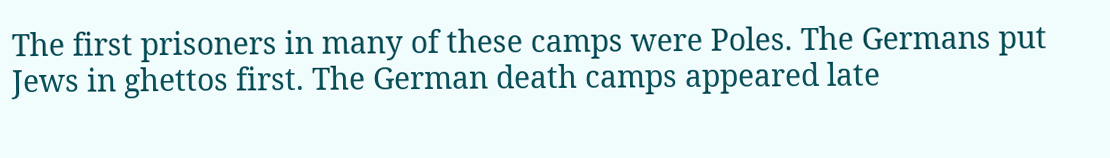The first prisoners in many of these camps were Poles. The Germans put Jews in ghettos first. The German death camps appeared late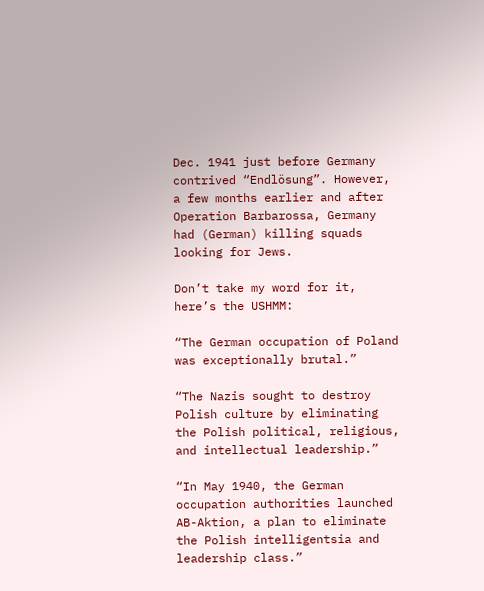Dec. 1941 just before Germany contrived “Endlösung”. However, a few months earlier and after Operation Barbarossa, Germany had (German) killing squads looking for Jews.

Don’t take my word for it, here’s the USHMM:

“The German occupation of Poland was exceptionally brutal.”

“The Nazis sought to destroy Polish culture by eliminating the Polish political, religious, and intellectual leadership.”

“In May 1940, the German occupation authorities launched AB-Aktion, a plan to eliminate the Polish intelligentsia and leadership class.”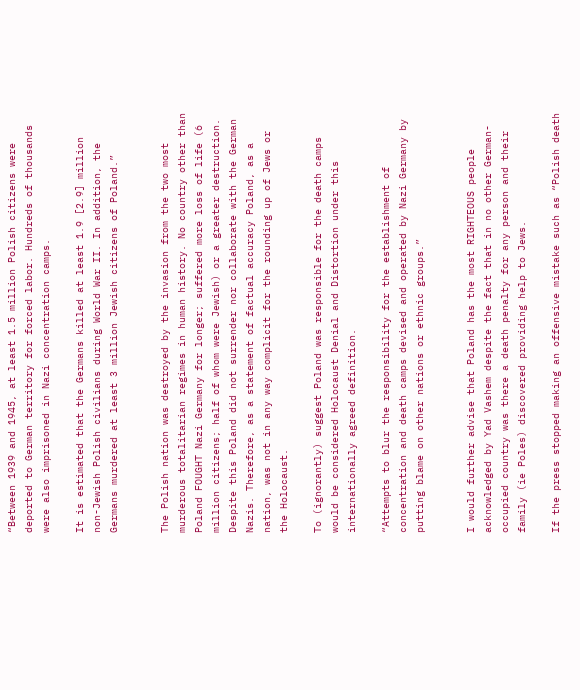“Between 1939 and 1945, at least 1.5 million Polish citizens were deported to German territory for forced labor. Hundreds of thousands were also imprisoned in Nazi concentration camps.

It is estimated that the Germans killed at least 1.9 [2.9] million non-Jewish Polish civilians during World War II. In addition, the Germans murdered at least 3 million Jewish citizens of Poland.”


The Polish nation was destroyed by the invasion from the two most murderous totalitarian regimes in human history. No country other than Poland FOUGHT Nazi Germany for longer; suffered more loss of life (6 million citizens; half of whom were Jewish) or a greater destruction. Despite this Poland did not surrender nor collaborate with the German Nazis. Therefore, as a statement of factual accuracy Poland, as a nation, was not in any way complicit for the rounding up of Jews or the Holocaust.

To (ignorantly) suggest Poland was responsible for the death camps would be considered Holocaust Denial and Distortion under this internationally agreed definition.

“Attempts to blur the responsibility for the establishment of concentration and death camps devised and operated by Nazi Germany by putting blame on other nations or ethnic groups.”


I would further advise that Poland has the most RIGHTEOUS people acknowledged by Yad Vashem despite the fact that in no other German-occupied country was there a death penalty for any person and their family (ie Poles) discovered providing help to Jews.

If the press stopped making an offensive mistake such as “Polish death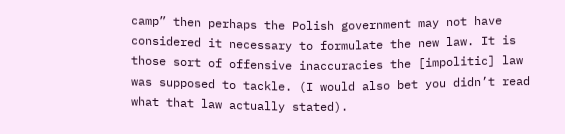camp” then perhaps the Polish government may not have considered it necessary to formulate the new law. It is those sort of offensive inaccuracies the [impolitic] law was supposed to tackle. (I would also bet you didn’t read what that law actually stated).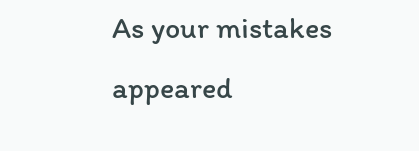As your mistakes appeared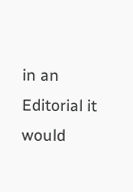in an Editorial it would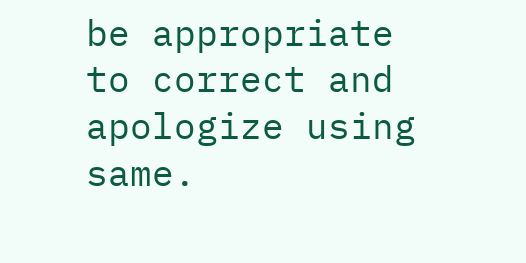be appropriate to correct and apologize using same.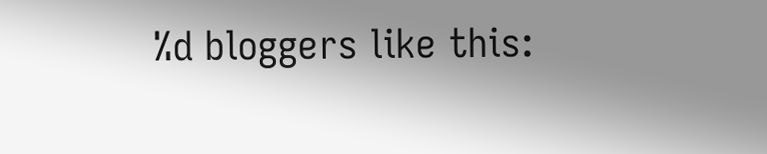%d bloggers like this: